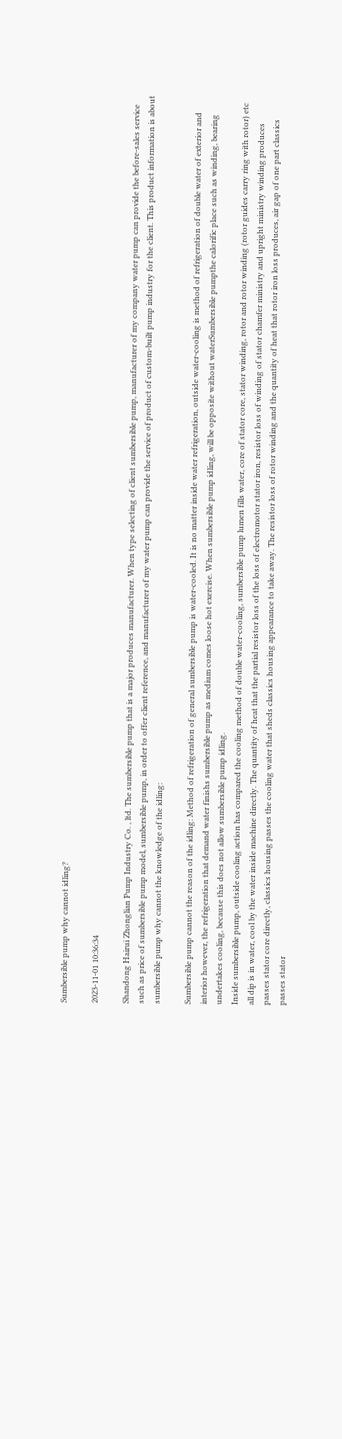Sumbersible pump why cannot idling?

2023-11-01 10:36:34

Shandong Hairui Zhonglian Pump Industry Co. , ltd. The sumbersible pump that is a major produces manufacturer. When type selecting of client sumbersible pump, manufacturer of my company water pump can provide the before-sales service such as price of sumbersible pump model, sumbersible pump, in order to offer client reference, and manufacturer of my water pump can provide the service of product of custom-built pump industry for the client. This product information is about sumbersible pump why cannot the knowledge of the idling:

Sumbersible pump cannot the reason of the idling: Method of refrigeration of general sumbersible pump is water-cooled. It is no matter inside water refrigeration, outside water-cooling is method of refrigeration of double water of exterior and interior however, the refrigeration that demand water finishs sumbersible pump as medium comes loose hot exercise. When sumbersible pump idling, will be opposite without waterSumbersible pumpthe calorific place such as winding, bearing undertakes cooling, because this does not allow sumbersible pump idling.
Inside sumbersible pump, outside cooling action has compared the cooling method of double water-cooling, sumbersible pump lumen fills water, core of stator core, stator winding, rotor and rotor winding (rotor guides carry ring with rotor) etc all dip is in water, cool by the water inside machine directly. The quantity of heat that the partial resistor loss of the loss of electromotor stator iron, resistor loss of winding of stator chamfer ministry and upright ministry winding produces passes stator core directly, classics housing passes the cooling water that sheds classics housing appearance to take away. The resistor loss of rotor winding and the quantity of heat that rotor iron loss produces, air gap of one part classics passes stator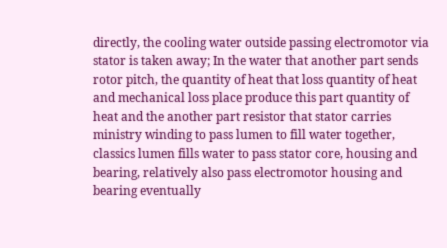directly, the cooling water outside passing electromotor via stator is taken away; In the water that another part sends rotor pitch, the quantity of heat that loss quantity of heat and mechanical loss place produce this part quantity of heat and the another part resistor that stator carries ministry winding to pass lumen to fill water together, classics lumen fills water to pass stator core, housing and bearing, relatively also pass electromotor housing and bearing eventually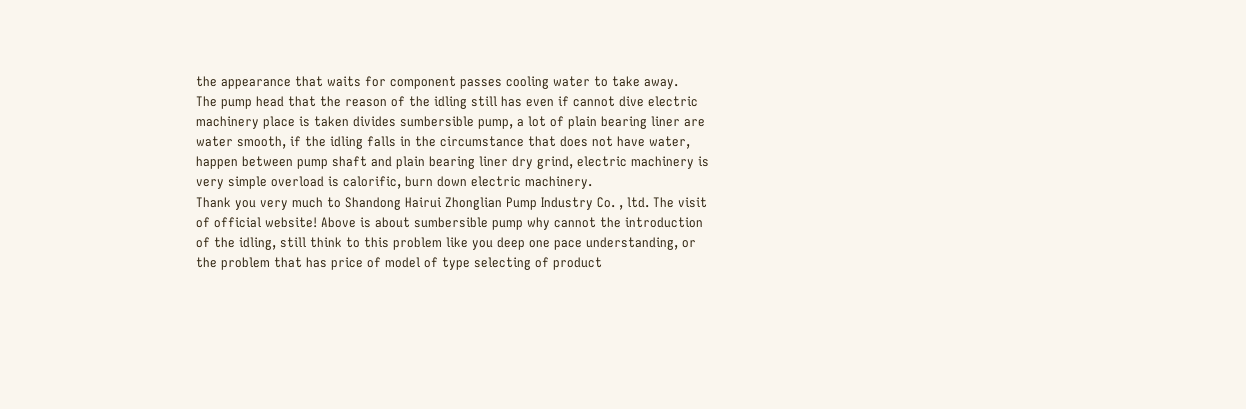the appearance that waits for component passes cooling water to take away.
The pump head that the reason of the idling still has even if cannot dive electric machinery place is taken divides sumbersible pump, a lot of plain bearing liner are water smooth, if the idling falls in the circumstance that does not have water, happen between pump shaft and plain bearing liner dry grind, electric machinery is very simple overload is calorific, burn down electric machinery.
Thank you very much to Shandong Hairui Zhonglian Pump Industry Co. , ltd. The visit of official website! Above is about sumbersible pump why cannot the introduction of the idling, still think to this problem like you deep one pace understanding, or the problem that has price of model of type selecting of product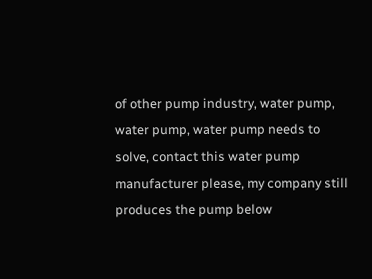of other pump industry, water pump, water pump, water pump needs to solve, contact this water pump manufacturer please, my company still produces the pump below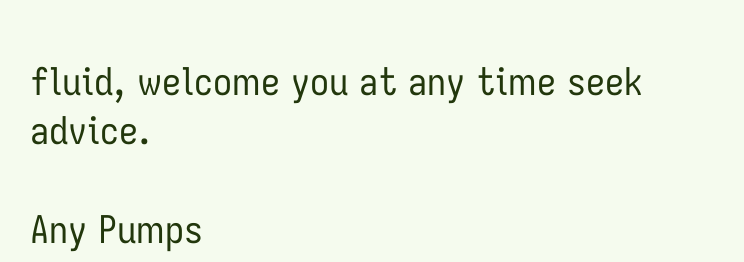fluid, welcome you at any time seek advice.

Any Pumps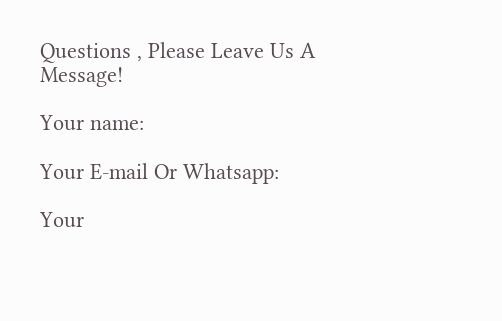Questions , Please Leave Us A Message!

Your name:

Your E-mail Or Whatsapp:

Your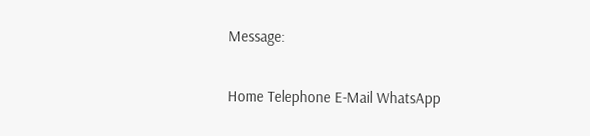Message:

Home Telephone E-Mail WhatsApp